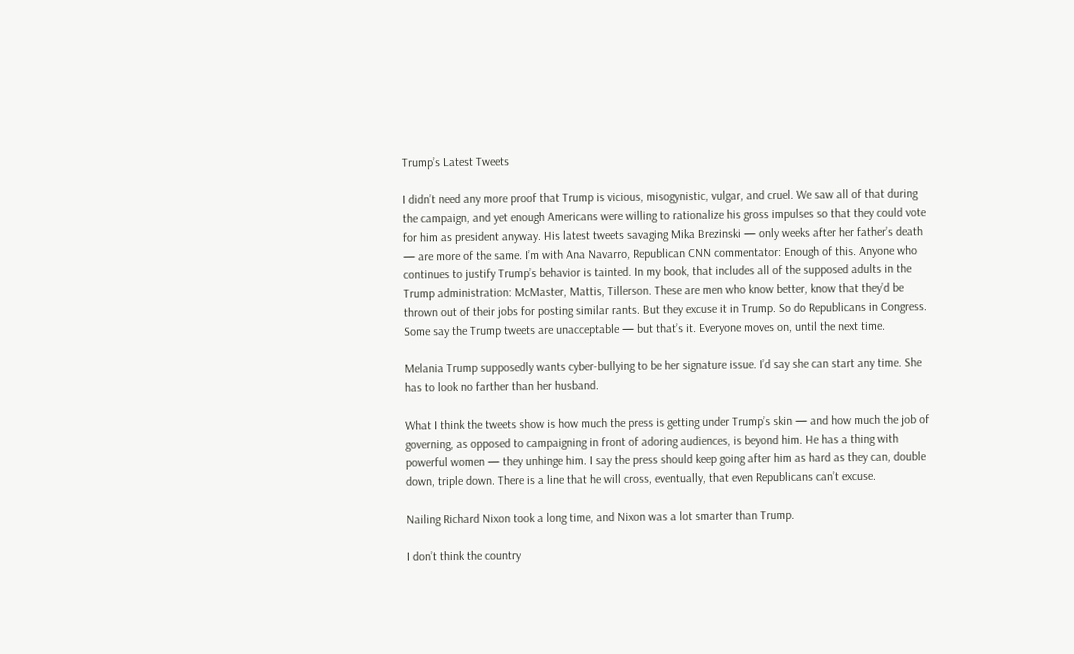Trump’s Latest Tweets

I didn’t need any more proof that Trump is vicious, misogynistic, vulgar, and cruel. We saw all of that during the campaign, and yet enough Americans were willing to rationalize his gross impulses so that they could vote for him as president anyway. His latest tweets savaging Mika Brezinski — only weeks after her father’s death — are more of the same. I’m with Ana Navarro, Republican CNN commentator: Enough of this. Anyone who continues to justify Trump’s behavior is tainted. In my book, that includes all of the supposed adults in the Trump administration: McMaster, Mattis, Tillerson. These are men who know better, know that they’d be thrown out of their jobs for posting similar rants. But they excuse it in Trump. So do Republicans in Congress. Some say the Trump tweets are unacceptable — but that’s it. Everyone moves on, until the next time.

Melania Trump supposedly wants cyber-bullying to be her signature issue. I’d say she can start any time. She has to look no farther than her husband.

What I think the tweets show is how much the press is getting under Trump’s skin — and how much the job of governing, as opposed to campaigning in front of adoring audiences, is beyond him. He has a thing with powerful women — they unhinge him. I say the press should keep going after him as hard as they can, double down, triple down. There is a line that he will cross, eventually, that even Republicans can’t excuse.

Nailing Richard Nixon took a long time, and Nixon was a lot smarter than Trump.

I don’t think the country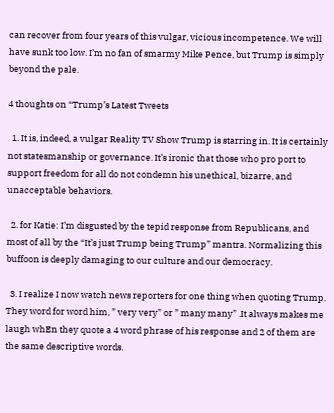can recover from four years of this vulgar, vicious incompetence. We will have sunk too low. I’m no fan of smarmy Mike Pence, but Trump is simply beyond the pale.

4 thoughts on “Trump’s Latest Tweets

  1. It is, indeed, a vulgar Reality TV Show Trump is starring in. It is certainly not statesmanship or governance. It’s ironic that those who pro port to support freedom for all do not condemn his unethical, bizarre, and unacceptable behaviors.

  2. for Katie: I’m disgusted by the tepid response from Republicans, and most of all by the “It’s just Trump being Trump” mantra. Normalizing this buffoon is deeply damaging to our culture and our democracy.

  3. I realize I now watch news reporters for one thing when quoting Trump. They word for word him, ” very very” or ” many many” .It always makes me laugh whEn they quote a 4 word phrase of his response and 2 of them are the same descriptive words.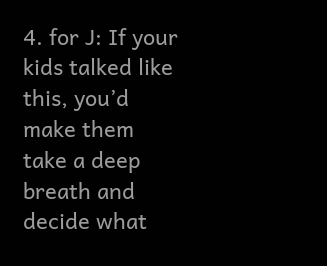4. for J: If your kids talked like this, you’d make them take a deep breath and decide what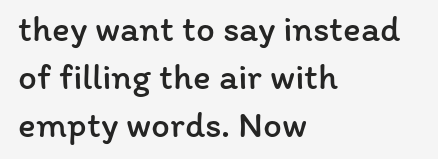they want to say instead of filling the air with empty words. Now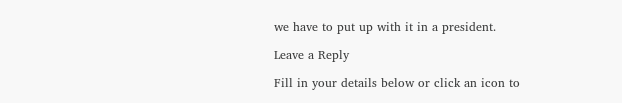we have to put up with it in a president.

Leave a Reply

Fill in your details below or click an icon to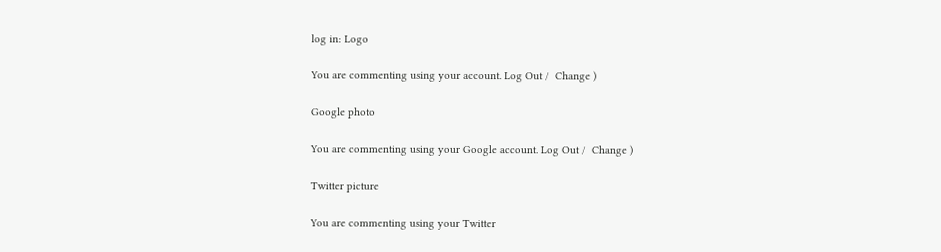log in: Logo

You are commenting using your account. Log Out /  Change )

Google photo

You are commenting using your Google account. Log Out /  Change )

Twitter picture

You are commenting using your Twitter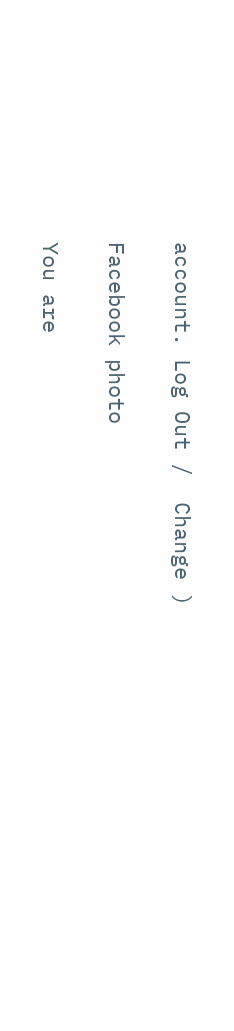account. Log Out /  Change )

Facebook photo

You are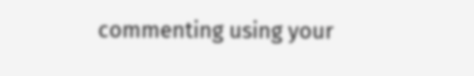commenting using your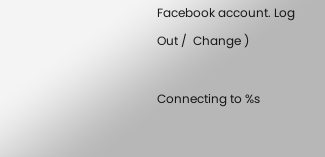Facebook account. Log Out /  Change )

Connecting to %s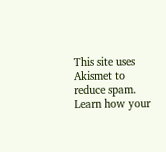This site uses Akismet to reduce spam. Learn how your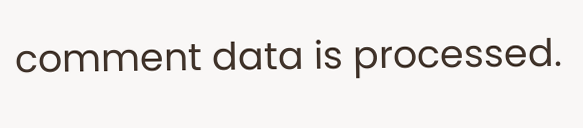comment data is processed.